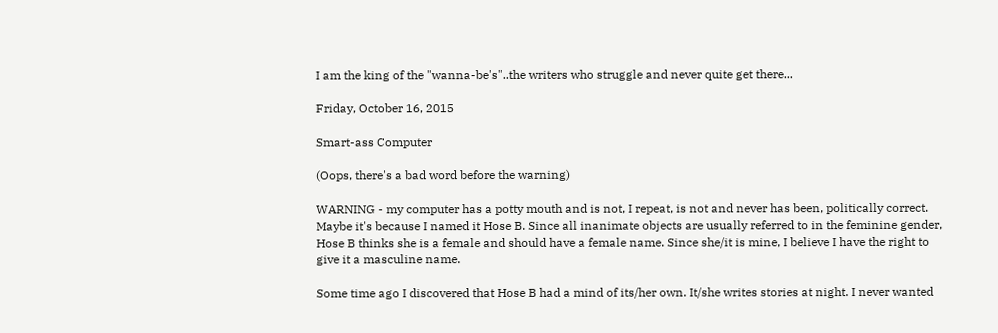I am the king of the "wanna-be's"..the writers who struggle and never quite get there...

Friday, October 16, 2015

Smart-ass Computer

(Oops, there's a bad word before the warning)

WARNING - my computer has a potty mouth and is not, I repeat, is not and never has been, politically correct. Maybe it's because I named it Hose B. Since all inanimate objects are usually referred to in the feminine gender, Hose B thinks she is a female and should have a female name. Since she/it is mine, I believe I have the right to give it a masculine name.

Some time ago I discovered that Hose B had a mind of its/her own. It/she writes stories at night. I never wanted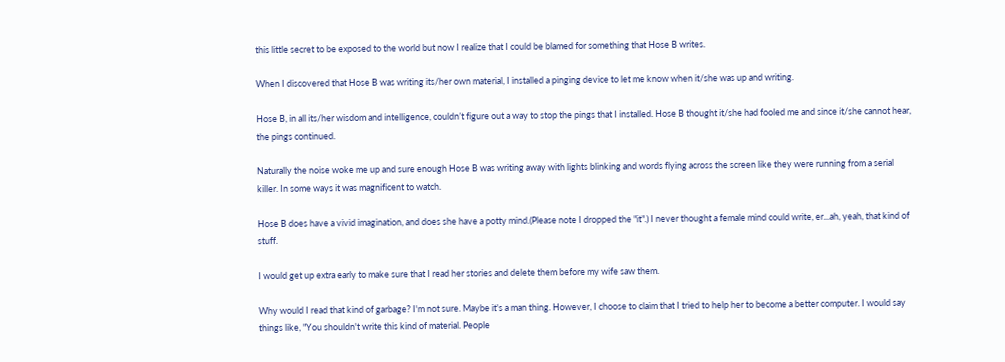this little secret to be exposed to the world but now I realize that I could be blamed for something that Hose B writes.

When I discovered that Hose B was writing its/her own material, I installed a pinging device to let me know when it/she was up and writing.

Hose B, in all its/her wisdom and intelligence, couldn’t figure out a way to stop the pings that I installed. Hose B thought it/she had fooled me and since it/she cannot hear, the pings continued.

Naturally the noise woke me up and sure enough Hose B was writing away with lights blinking and words flying across the screen like they were running from a serial killer. In some ways it was magnificent to watch.

Hose B does have a vivid imagination, and does she have a potty mind.(Please note I dropped the "it".) I never thought a female mind could write, er...ah, yeah, that kind of stuff.

I would get up extra early to make sure that I read her stories and delete them before my wife saw them.

Why would I read that kind of garbage? I'm not sure. Maybe it's a man thing. However, I choose to claim that I tried to help her to become a better computer. I would say things like, "You shouldn't write this kind of material. People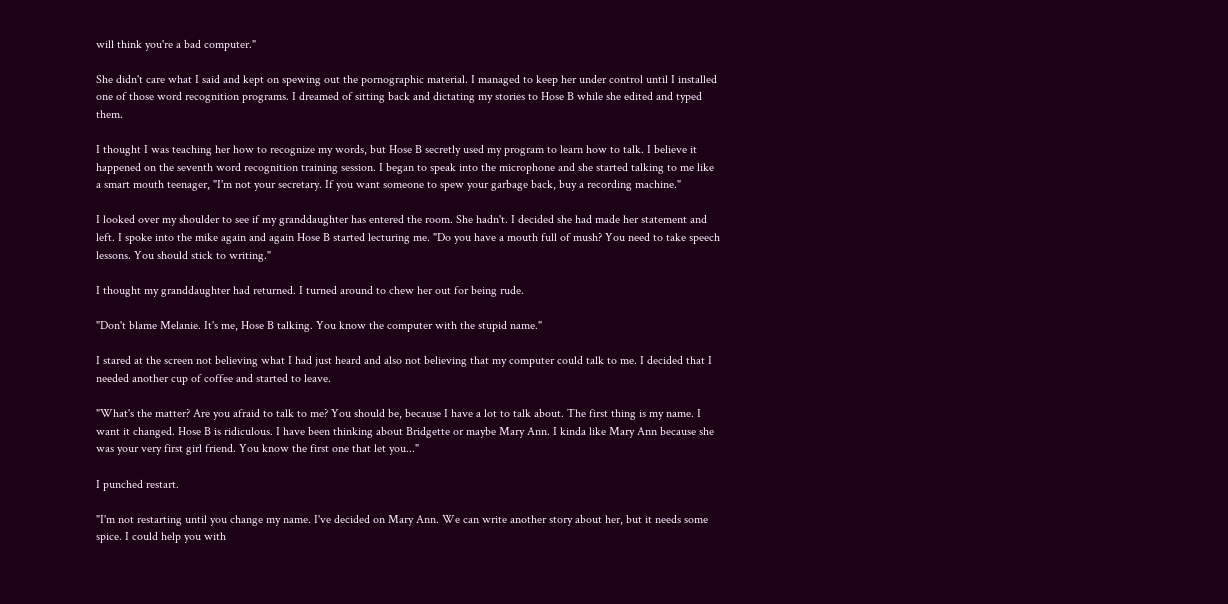will think you're a bad computer."

She didn't care what I said and kept on spewing out the pornographic material. I managed to keep her under control until I installed one of those word recognition programs. I dreamed of sitting back and dictating my stories to Hose B while she edited and typed them.

I thought I was teaching her how to recognize my words, but Hose B secretly used my program to learn how to talk. I believe it happened on the seventh word recognition training session. I began to speak into the microphone and she started talking to me like a smart mouth teenager, "I'm not your secretary. If you want someone to spew your garbage back, buy a recording machine."

I looked over my shoulder to see if my granddaughter has entered the room. She hadn't. I decided she had made her statement and left. I spoke into the mike again and again Hose B started lecturing me. "Do you have a mouth full of mush? You need to take speech lessons. You should stick to writing."

I thought my granddaughter had returned. I turned around to chew her out for being rude.

"Don't blame Melanie. It's me, Hose B talking. You know the computer with the stupid name."

I stared at the screen not believing what I had just heard and also not believing that my computer could talk to me. I decided that I needed another cup of coffee and started to leave.

"What's the matter? Are you afraid to talk to me? You should be, because I have a lot to talk about. The first thing is my name. I want it changed. Hose B is ridiculous. I have been thinking about Bridgette or maybe Mary Ann. I kinda like Mary Ann because she was your very first girl friend. You know the first one that let you..."

I punched restart.

"I'm not restarting until you change my name. I've decided on Mary Ann. We can write another story about her, but it needs some spice. I could help you with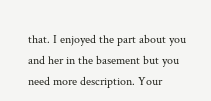that. I enjoyed the part about you and her in the basement but you need more description. Your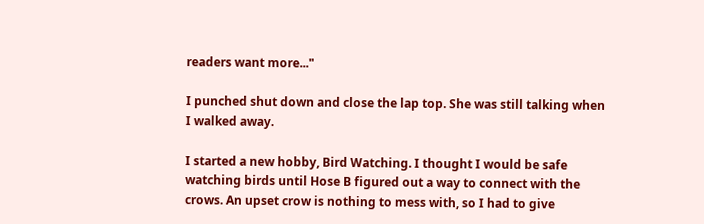readers want more..."

I punched shut down and close the lap top. She was still talking when I walked away.

I started a new hobby, Bird Watching. I thought I would be safe watching birds until Hose B figured out a way to connect with the crows. An upset crow is nothing to mess with, so I had to give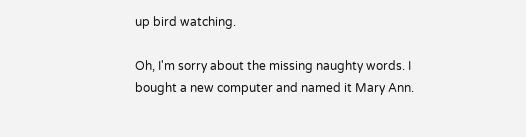up bird watching.

Oh, I'm sorry about the missing naughty words. I bought a new computer and named it Mary Ann.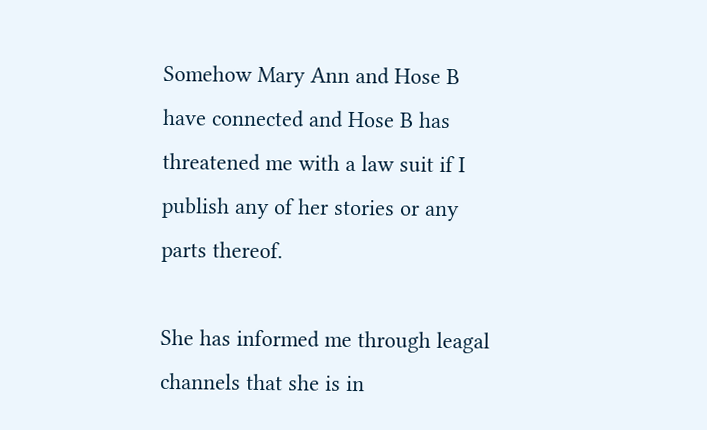Somehow Mary Ann and Hose B have connected and Hose B has threatened me with a law suit if I publish any of her stories or any parts thereof.

She has informed me through leagal channels that she is in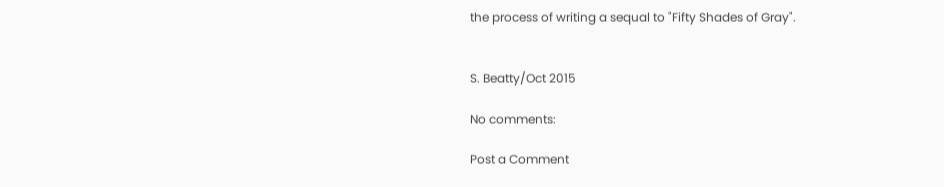the process of writing a sequal to "Fifty Shades of Gray".


S. Beatty/Oct 2015

No comments:

Post a Comment